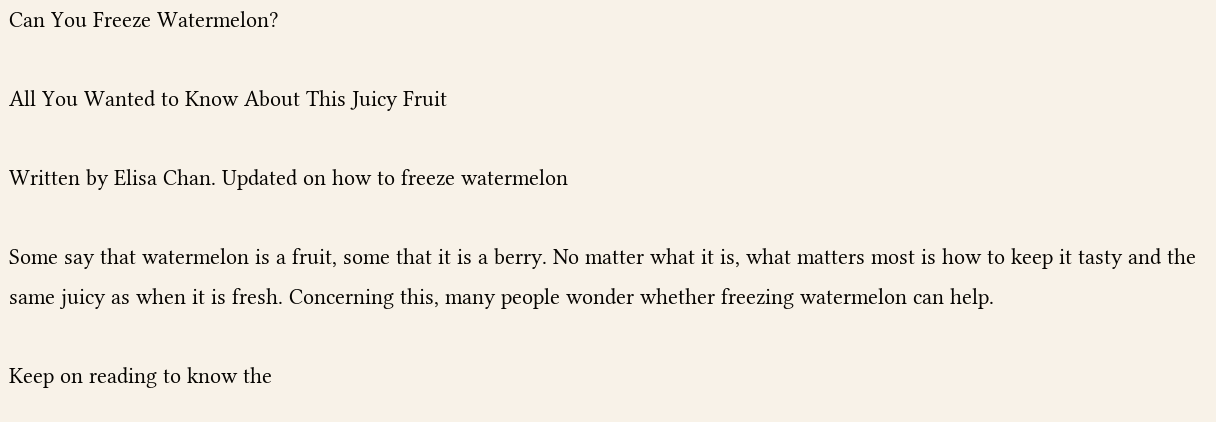Can You Freeze Watermelon?

All You Wanted to Know About This Juicy Fruit

Written by Elisa Chan. Updated on how to freeze watermelon

Some say that watermelon is a fruit, some that it is a berry. No matter what it is, what matters most is how to keep it tasty and the same juicy as when it is fresh. Concerning this, many people wonder whether freezing watermelon can help.

Keep on reading to know the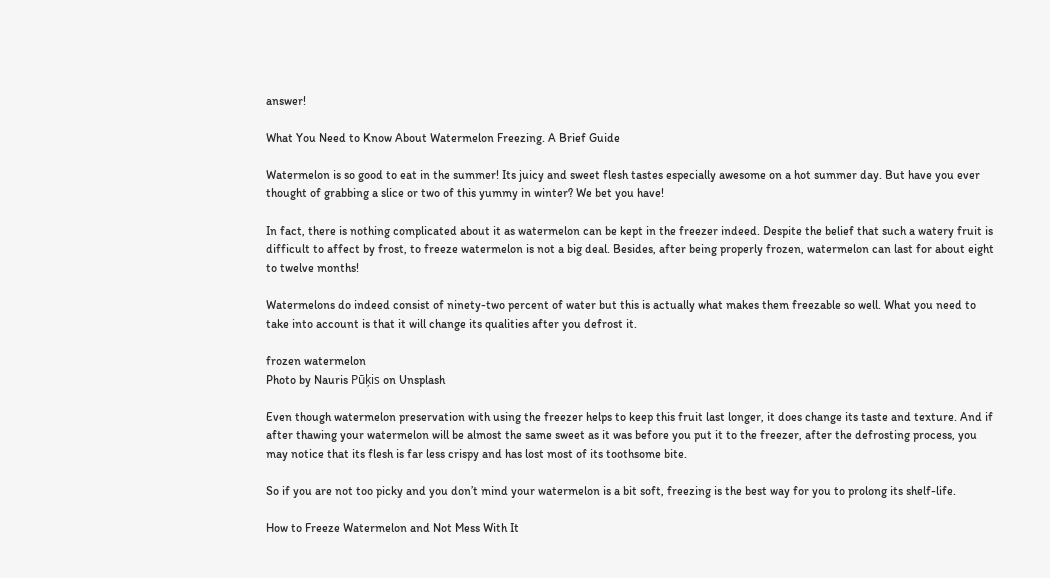answer!

What You Need to Know About Watermelon Freezing. A Brief Guide

Watermelon is so good to eat in the summer! Its juicy and sweet flesh tastes especially awesome on a hot summer day. But have you ever thought of grabbing a slice or two of this yummy in winter? We bet you have!

In fact, there is nothing complicated about it as watermelon can be kept in the freezer indeed. Despite the belief that such a watery fruit is difficult to affect by frost, to freeze watermelon is not a big deal. Besides, after being properly frozen, watermelon can last for about eight to twelve months!

Watermelons do indeed consist of ninety-two percent of water but this is actually what makes them freezable so well. What you need to take into account is that it will change its qualities after you defrost it.

frozen watermelon
Photo by Nauris Pūķis on Unsplash

Even though watermelon preservation with using the freezer helps to keep this fruit last longer, it does change its taste and texture. And if after thawing your watermelon will be almost the same sweet as it was before you put it to the freezer, after the defrosting process, you may notice that its flesh is far less crispy and has lost most of its toothsome bite.

So if you are not too picky and you don’t mind your watermelon is a bit soft, freezing is the best way for you to prolong its shelf-life.

How to Freeze Watermelon and Not Mess With It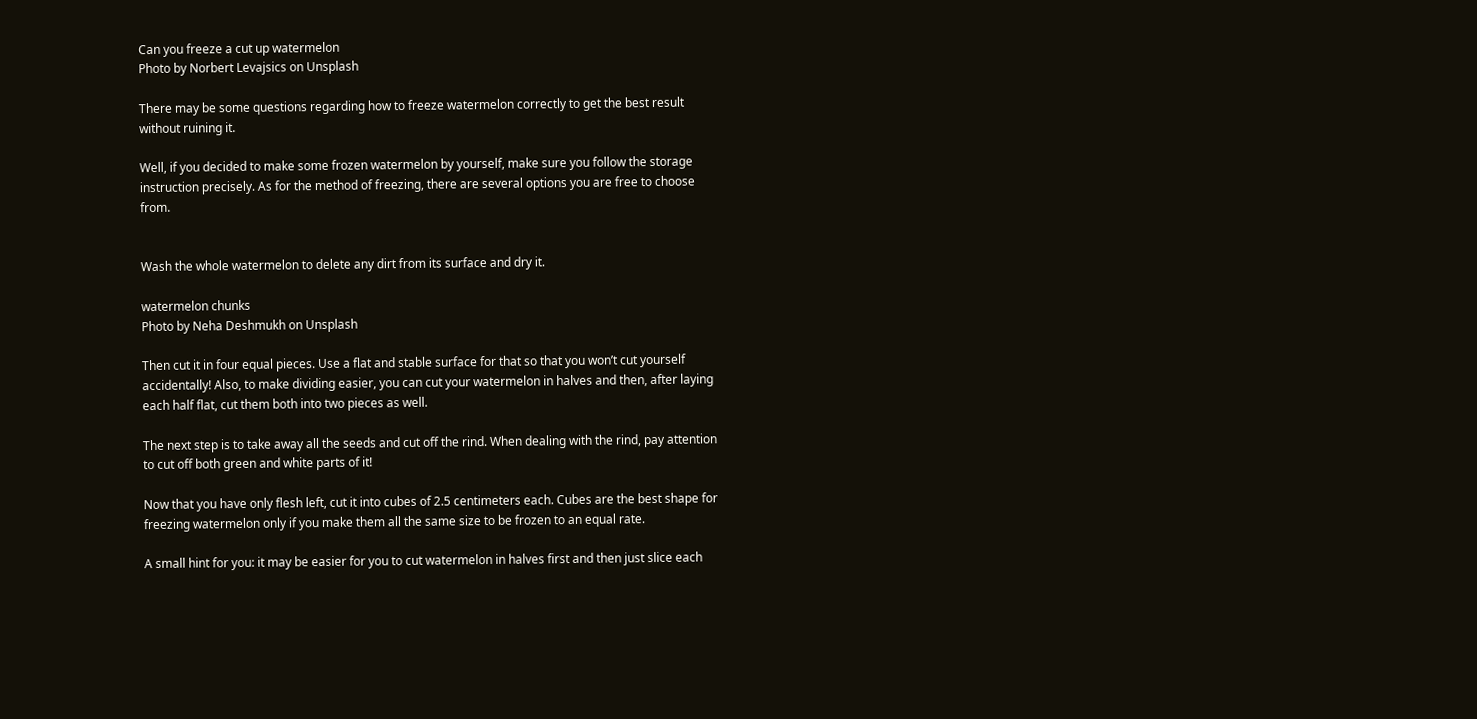Can you freeze a cut up watermelon
Photo by Norbert Levajsics on Unsplash

There may be some questions regarding how to freeze watermelon correctly to get the best result without ruining it.

Well, if you decided to make some frozen watermelon by yourself, make sure you follow the storage instruction precisely. As for the method of freezing, there are several options you are free to choose from.


Wash the whole watermelon to delete any dirt from its surface and dry it.

watermelon chunks
Photo by Neha Deshmukh on Unsplash

Then cut it in four equal pieces. Use a flat and stable surface for that so that you won’t cut yourself accidentally! Also, to make dividing easier, you can cut your watermelon in halves and then, after laying each half flat, cut them both into two pieces as well.

The next step is to take away all the seeds and cut off the rind. When dealing with the rind, pay attention to cut off both green and white parts of it!

Now that you have only flesh left, cut it into cubes of 2.5 centimeters each. Cubes are the best shape for freezing watermelon only if you make them all the same size to be frozen to an equal rate.

A small hint for you: it may be easier for you to cut watermelon in halves first and then just slice each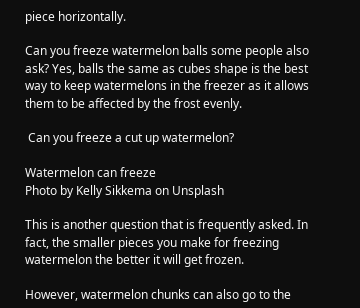piece horizontally.

Can you freeze watermelon balls some people also ask? Yes, balls the same as cubes shape is the best way to keep watermelons in the freezer as it allows them to be affected by the frost evenly.

 Can you freeze a cut up watermelon?

Watermelon can freeze
Photo by Kelly Sikkema on Unsplash

This is another question that is frequently asked. In fact, the smaller pieces you make for freezing watermelon the better it will get frozen.

However, watermelon chunks can also go to the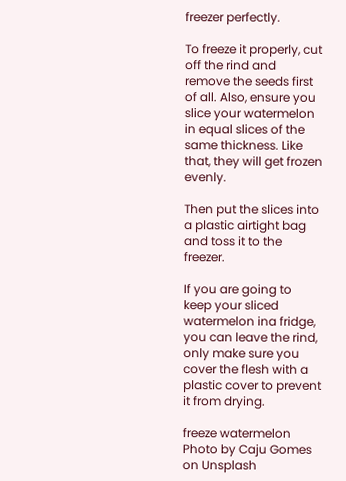freezer perfectly.

To freeze it properly, cut off the rind and remove the seeds first of all. Also, ensure you slice your watermelon in equal slices of the same thickness. Like that, they will get frozen evenly.

Then put the slices into a plastic airtight bag and toss it to the freezer.

If you are going to keep your sliced watermelon ina fridge, you can leave the rind, only make sure you cover the flesh with a plastic cover to prevent it from drying.

freeze watermelon
Photo by Caju Gomes on Unsplash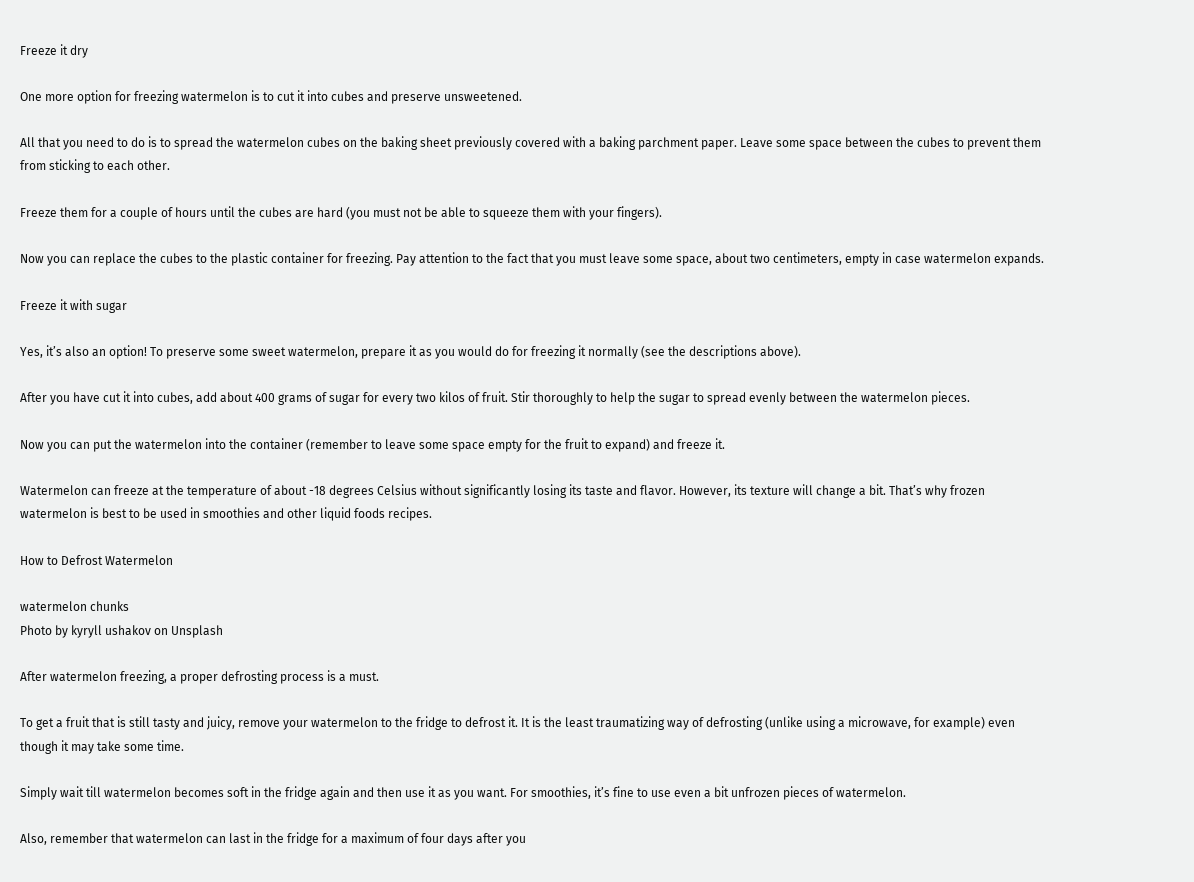Freeze it dry

One more option for freezing watermelon is to cut it into cubes and preserve unsweetened.

All that you need to do is to spread the watermelon cubes on the baking sheet previously covered with a baking parchment paper. Leave some space between the cubes to prevent them from sticking to each other.

Freeze them for a couple of hours until the cubes are hard (you must not be able to squeeze them with your fingers).

Now you can replace the cubes to the plastic container for freezing. Pay attention to the fact that you must leave some space, about two centimeters, empty in case watermelon expands.

Freeze it with sugar

Yes, it’s also an option! To preserve some sweet watermelon, prepare it as you would do for freezing it normally (see the descriptions above).

After you have cut it into cubes, add about 400 grams of sugar for every two kilos of fruit. Stir thoroughly to help the sugar to spread evenly between the watermelon pieces.

Now you can put the watermelon into the container (remember to leave some space empty for the fruit to expand) and freeze it.

Watermelon can freeze at the temperature of about -18 degrees Celsius without significantly losing its taste and flavor. However, its texture will change a bit. That’s why frozen watermelon is best to be used in smoothies and other liquid foods recipes.

How to Defrost Watermelon

watermelon chunks
Photo by kyryll ushakov on Unsplash

After watermelon freezing, a proper defrosting process is a must.

To get a fruit that is still tasty and juicy, remove your watermelon to the fridge to defrost it. It is the least traumatizing way of defrosting (unlike using a microwave, for example) even though it may take some time.

Simply wait till watermelon becomes soft in the fridge again and then use it as you want. For smoothies, it’s fine to use even a bit unfrozen pieces of watermelon.

Also, remember that watermelon can last in the fridge for a maximum of four days after you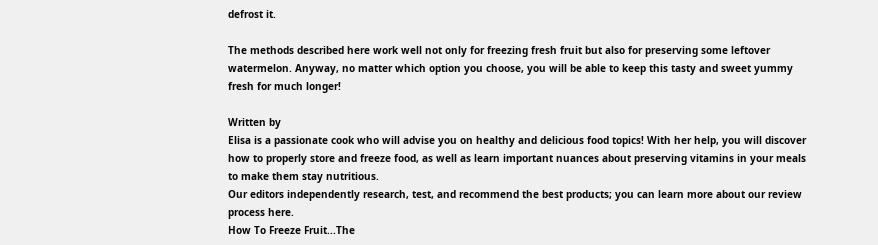defrost it.

The methods described here work well not only for freezing fresh fruit but also for preserving some leftover watermelon. Anyway, no matter which option you choose, you will be able to keep this tasty and sweet yummy fresh for much longer!

Written by
Elisa is a passionate cook who will advise you on healthy and delicious food topics! With her help, you will discover how to properly store and freeze food, as well as learn important nuances about preserving vitamins in your meals to make them stay nutritious.
Our editors independently research, test, and recommend the best products; you can learn more about our review process here.
How To Freeze Fruit...The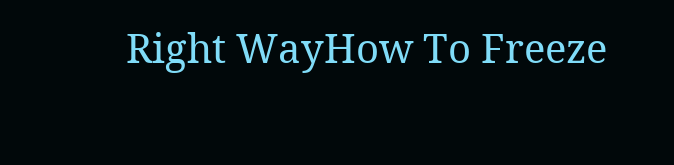Right WayHow To Freeze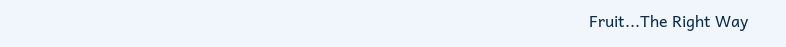Fruit...The Right Way